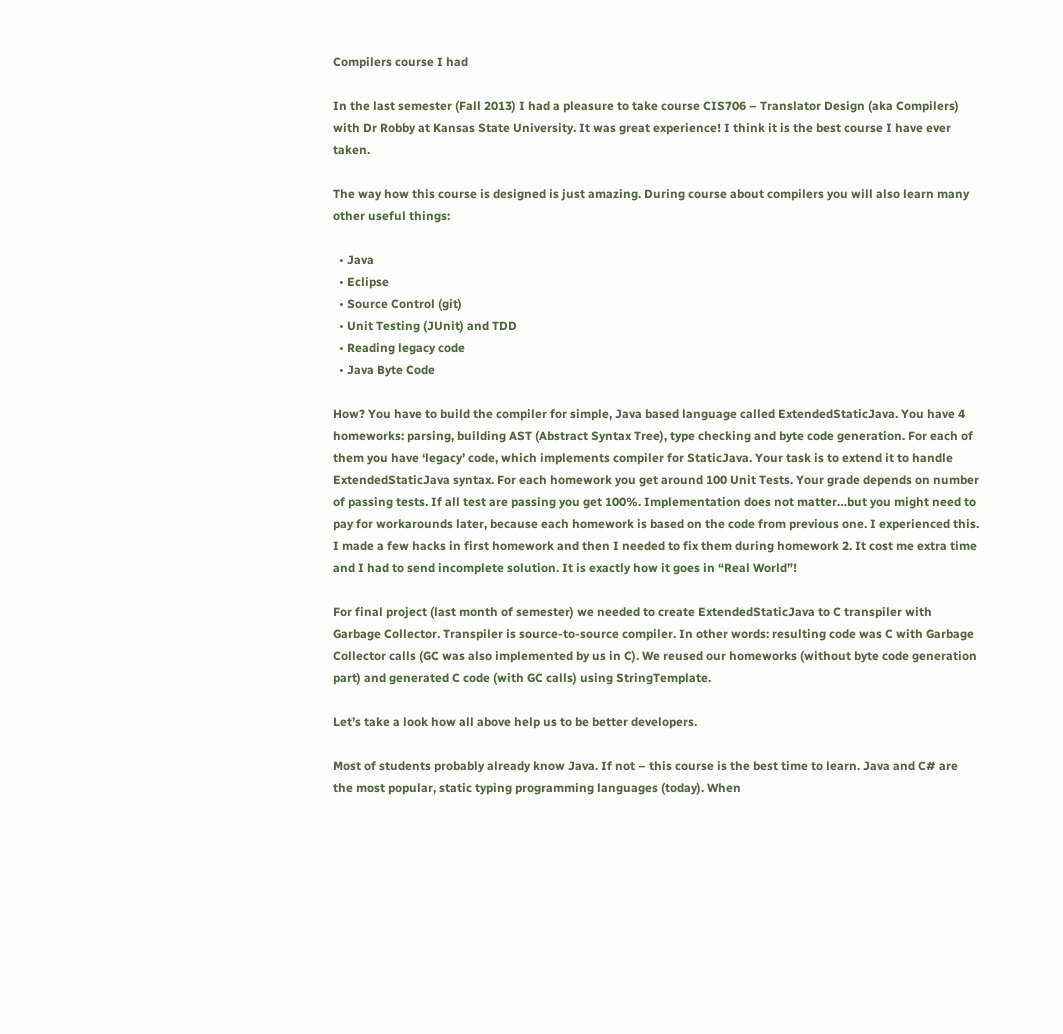Compilers course I had

In the last semester (Fall 2013) I had a pleasure to take course CIS706 – Translator Design (aka Compilers) with Dr Robby at Kansas State University. It was great experience! I think it is the best course I have ever taken.

The way how this course is designed is just amazing. During course about compilers you will also learn many other useful things:

  • Java
  • Eclipse
  • Source Control (git)
  • Unit Testing (JUnit) and TDD
  • Reading legacy code
  • Java Byte Code

How? You have to build the compiler for simple, Java based language called ExtendedStaticJava. You have 4 homeworks: parsing, building AST (Abstract Syntax Tree), type checking and byte code generation. For each of them you have ‘legacy’ code, which implements compiler for StaticJava. Your task is to extend it to handle ExtendedStaticJava syntax. For each homework you get around 100 Unit Tests. Your grade depends on number of passing tests. If all test are passing you get 100%. Implementation does not matter…but you might need to pay for workarounds later, because each homework is based on the code from previous one. I experienced this. I made a few hacks in first homework and then I needed to fix them during homework 2. It cost me extra time and I had to send incomplete solution. It is exactly how it goes in “Real World”!

For final project (last month of semester) we needed to create ExtendedStaticJava to C transpiler with Garbage Collector. Transpiler is source-to-source compiler. In other words: resulting code was C with Garbage Collector calls (GC was also implemented by us in C). We reused our homeworks (without byte code generation part) and generated C code (with GC calls) using StringTemplate.

Let’s take a look how all above help us to be better developers.

Most of students probably already know Java. If not – this course is the best time to learn. Java and C# are the most popular, static typing programming languages (today). When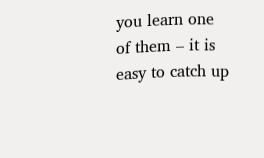you learn one of them – it is easy to catch up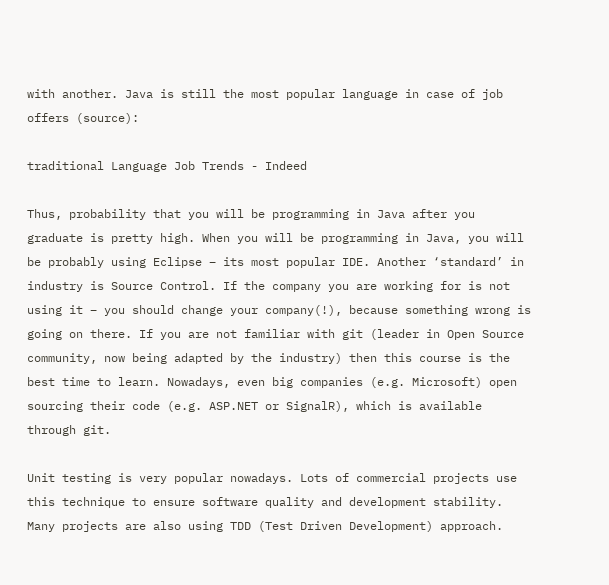with another. Java is still the most popular language in case of job offers (source):

traditional Language Job Trends - Indeed

Thus, probability that you will be programming in Java after you graduate is pretty high. When you will be programming in Java, you will be probably using Eclipse – its most popular IDE. Another ‘standard’ in industry is Source Control. If the company you are working for is not using it – you should change your company(!), because something wrong is going on there. If you are not familiar with git (leader in Open Source community, now being adapted by the industry) then this course is the best time to learn. Nowadays, even big companies (e.g. Microsoft) open sourcing their code (e.g. ASP.NET or SignalR), which is available through git.

Unit testing is very popular nowadays. Lots of commercial projects use this technique to ensure software quality and development stability. Many projects are also using TDD (Test Driven Development) approach.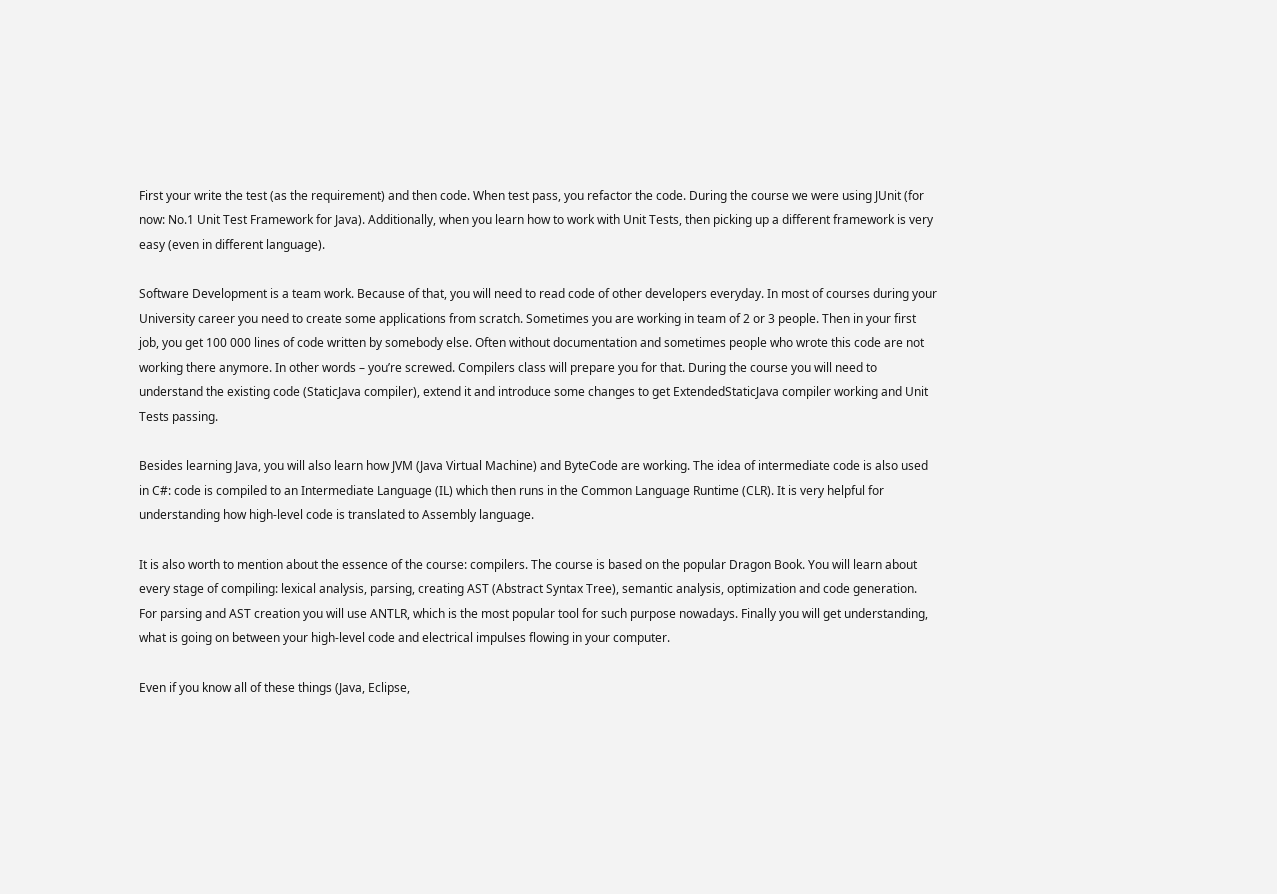First your write the test (as the requirement) and then code. When test pass, you refactor the code. During the course we were using JUnit (for now: No.1 Unit Test Framework for Java). Additionally, when you learn how to work with Unit Tests, then picking up a different framework is very easy (even in different language).

Software Development is a team work. Because of that, you will need to read code of other developers everyday. In most of courses during your University career you need to create some applications from scratch. Sometimes you are working in team of 2 or 3 people. Then in your first job, you get 100 000 lines of code written by somebody else. Often without documentation and sometimes people who wrote this code are not working there anymore. In other words – you’re screwed. Compilers class will prepare you for that. During the course you will need to understand the existing code (StaticJava compiler), extend it and introduce some changes to get ExtendedStaticJava compiler working and Unit Tests passing.

Besides learning Java, you will also learn how JVM (Java Virtual Machine) and ByteCode are working. The idea of intermediate code is also used in C#: code is compiled to an Intermediate Language (IL) which then runs in the Common Language Runtime (CLR). It is very helpful for understanding how high-level code is translated to Assembly language.

It is also worth to mention about the essence of the course: compilers. The course is based on the popular Dragon Book. You will learn about every stage of compiling: lexical analysis, parsing, creating AST (Abstract Syntax Tree), semantic analysis, optimization and code generation. For parsing and AST creation you will use ANTLR, which is the most popular tool for such purpose nowadays. Finally you will get understanding, what is going on between your high-level code and electrical impulses flowing in your computer.

Even if you know all of these things (Java, Eclipse,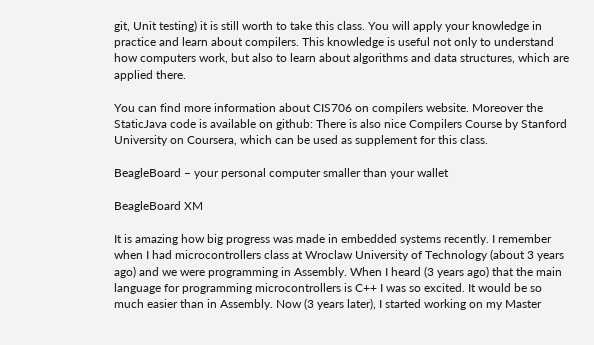git, Unit testing) it is still worth to take this class. You will apply your knowledge in practice and learn about compilers. This knowledge is useful not only to understand how computers work, but also to learn about algorithms and data structures, which are applied there.

You can find more information about CIS706 on compilers website. Moreover the StaticJava code is available on github: There is also nice Compilers Course by Stanford University on Coursera, which can be used as supplement for this class.

BeagleBoard – your personal computer smaller than your wallet

BeagleBoard XM

It is amazing how big progress was made in embedded systems recently. I remember when I had microcontrollers class at Wroclaw University of Technology (about 3 years ago) and we were programming in Assembly. When I heard (3 years ago) that the main language for programming microcontrollers is C++ I was so excited. It would be so much easier than in Assembly. Now (3 years later), I started working on my Master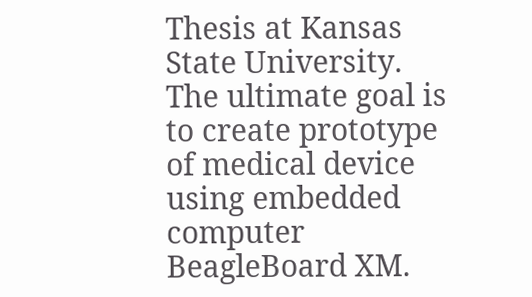Thesis at Kansas State University. The ultimate goal is to create prototype of medical device using embedded computer BeagleBoard XM.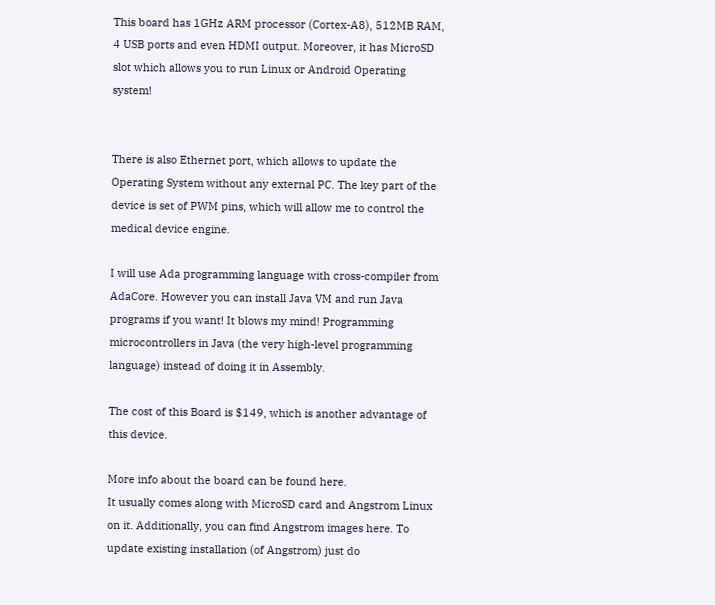This board has 1GHz ARM processor (Cortex-A8), 512MB RAM, 4 USB ports and even HDMI output. Moreover, it has MicroSD slot which allows you to run Linux or Android Operating system!


There is also Ethernet port, which allows to update the Operating System without any external PC. The key part of the device is set of PWM pins, which will allow me to control the medical device engine.

I will use Ada programming language with cross-compiler from AdaCore. However you can install Java VM and run Java programs if you want! It blows my mind! Programming microcontrollers in Java (the very high-level programming language) instead of doing it in Assembly.

The cost of this Board is $149, which is another advantage of this device.

More info about the board can be found here.
It usually comes along with MicroSD card and Angstrom Linux on it. Additionally, you can find Angstrom images here. To update existing installation (of Angstrom) just do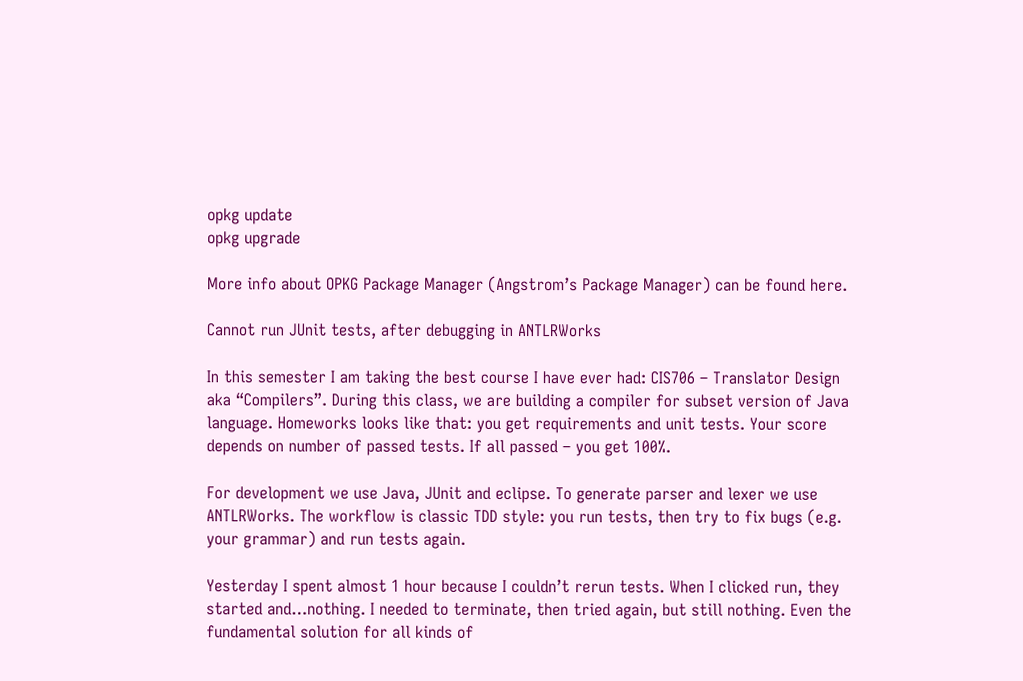opkg update
opkg upgrade

More info about OPKG Package Manager (Angstrom’s Package Manager) can be found here.

Cannot run JUnit tests, after debugging in ANTLRWorks

In this semester I am taking the best course I have ever had: CIS706 – Translator Design aka “Compilers”. During this class, we are building a compiler for subset version of Java language. Homeworks looks like that: you get requirements and unit tests. Your score depends on number of passed tests. If all passed – you get 100%.

For development we use Java, JUnit and eclipse. To generate parser and lexer we use ANTLRWorks. The workflow is classic TDD style: you run tests, then try to fix bugs (e.g. your grammar) and run tests again.

Yesterday I spent almost 1 hour because I couldn’t rerun tests. When I clicked run, they started and…nothing. I needed to terminate, then tried again, but still nothing. Even the fundamental solution for all kinds of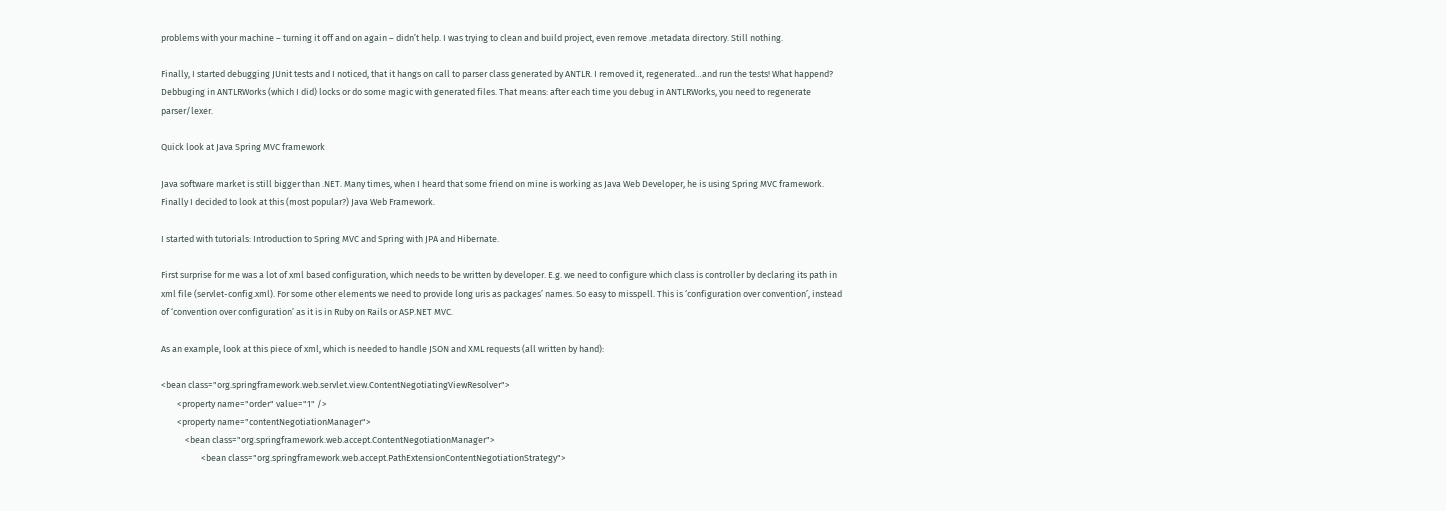problems with your machine – turning it off and on again – didn’t help. I was trying to clean and build project, even remove .metadata directory. Still nothing.

Finally, I started debugging JUnit tests and I noticed, that it hangs on call to parser class generated by ANTLR. I removed it, regenerated…and run the tests! What happend? Debbuging in ANTLRWorks (which I did) locks or do some magic with generated files. That means: after each time you debug in ANTLRWorks, you need to regenerate parser/lexer.

Quick look at Java Spring MVC framework

Java software market is still bigger than .NET. Many times, when I heard that some friend on mine is working as Java Web Developer, he is using Spring MVC framework. Finally I decided to look at this (most popular?) Java Web Framework.

I started with tutorials: Introduction to Spring MVC and Spring with JPA and Hibernate.

First surprise for me was a lot of xml based configuration, which needs to be written by developer. E.g. we need to configure which class is controller by declaring its path in xml file (servlet-config.xml). For some other elements we need to provide long uris as packages’ names. So easy to misspell. This is ‘configuration over convention’, instead of ‘convention over configuration’ as it is in Ruby on Rails or ASP.NET MVC.

As an example, look at this piece of xml, which is needed to handle JSON and XML requests (all written by hand):

<bean class="org.springframework.web.servlet.view.ContentNegotiatingViewResolver">
        <property name="order" value="1" />
        <property name="contentNegotiationManager">
            <bean class="org.springframework.web.accept.ContentNegotiationManager">
                    <bean class="org.springframework.web.accept.PathExtensionContentNegotiationStrategy">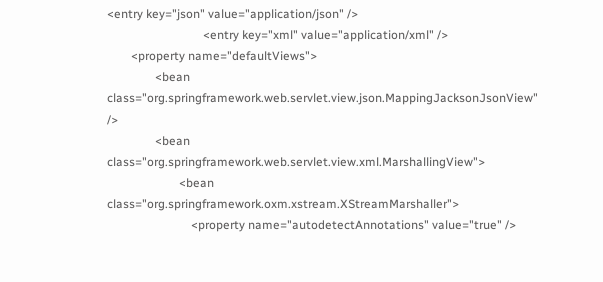<entry key="json" value="application/json" />
                                <entry key="xml" value="application/xml" />
        <property name="defaultViews">
                <bean class="org.springframework.web.servlet.view.json.MappingJacksonJsonView" />
                <bean class="org.springframework.web.servlet.view.xml.MarshallingView">
                        <bean class="org.springframework.oxm.xstream.XStreamMarshaller">
                            <property name="autodetectAnnotations" value="true" />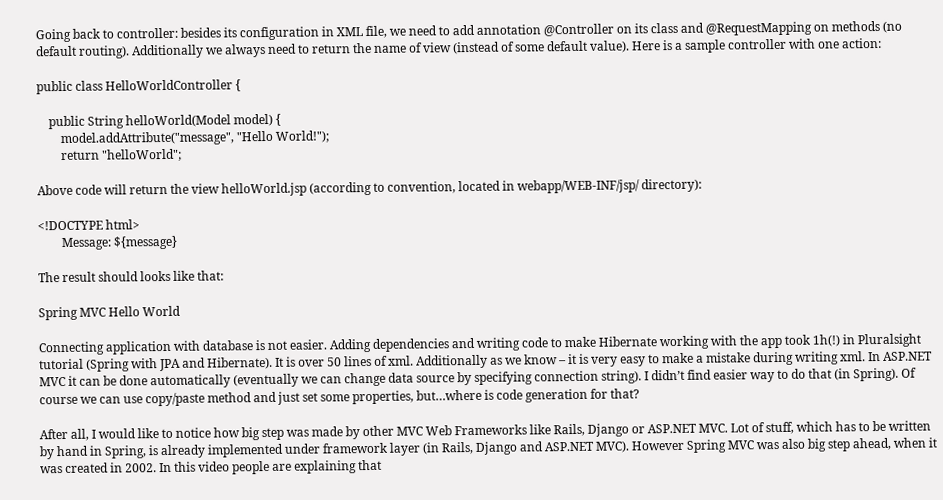Going back to controller: besides its configuration in XML file, we need to add annotation @Controller on its class and @RequestMapping on methods (no default routing). Additionally we always need to return the name of view (instead of some default value). Here is a sample controller with one action:

public class HelloWorldController {

    public String helloWorld(Model model) {
        model.addAttribute("message", "Hello World!");
        return "helloWorld";

Above code will return the view helloWorld.jsp (according to convention, located in webapp/WEB-INF/jsp/ directory):

<!DOCTYPE html>
        Message: ${message}

The result should looks like that:

Spring MVC Hello World

Connecting application with database is not easier. Adding dependencies and writing code to make Hibernate working with the app took 1h(!) in Pluralsight tutorial (Spring with JPA and Hibernate). It is over 50 lines of xml. Additionally as we know – it is very easy to make a mistake during writing xml. In ASP.NET MVC it can be done automatically (eventually we can change data source by specifying connection string). I didn’t find easier way to do that (in Spring). Of course we can use copy/paste method and just set some properties, but…where is code generation for that?

After all, I would like to notice how big step was made by other MVC Web Frameworks like Rails, Django or ASP.NET MVC. Lot of stuff, which has to be written by hand in Spring, is already implemented under framework layer (in Rails, Django and ASP.NET MVC). However Spring MVC was also big step ahead, when it was created in 2002. In this video people are explaining that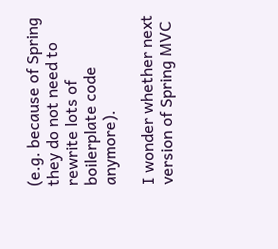(e.g. because of Spring they do not need to rewrite lots of boilerplate code anymore).

I wonder whether next version of Spring MVC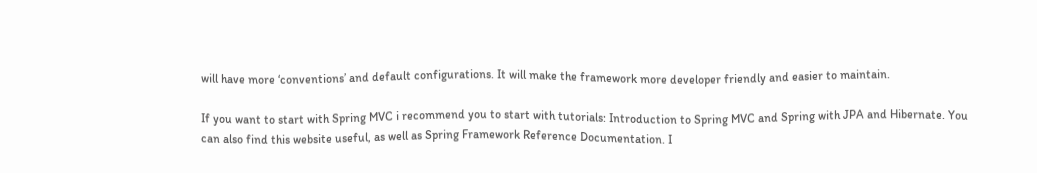will have more ‘conventions’ and default configurations. It will make the framework more developer friendly and easier to maintain.

If you want to start with Spring MVC i recommend you to start with tutorials: Introduction to Spring MVC and Spring with JPA and Hibernate. You can also find this website useful, as well as Spring Framework Reference Documentation. I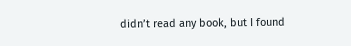didn’t read any book, but I found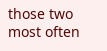those two most often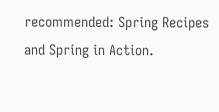recommended: Spring Recipes and Spring in Action.